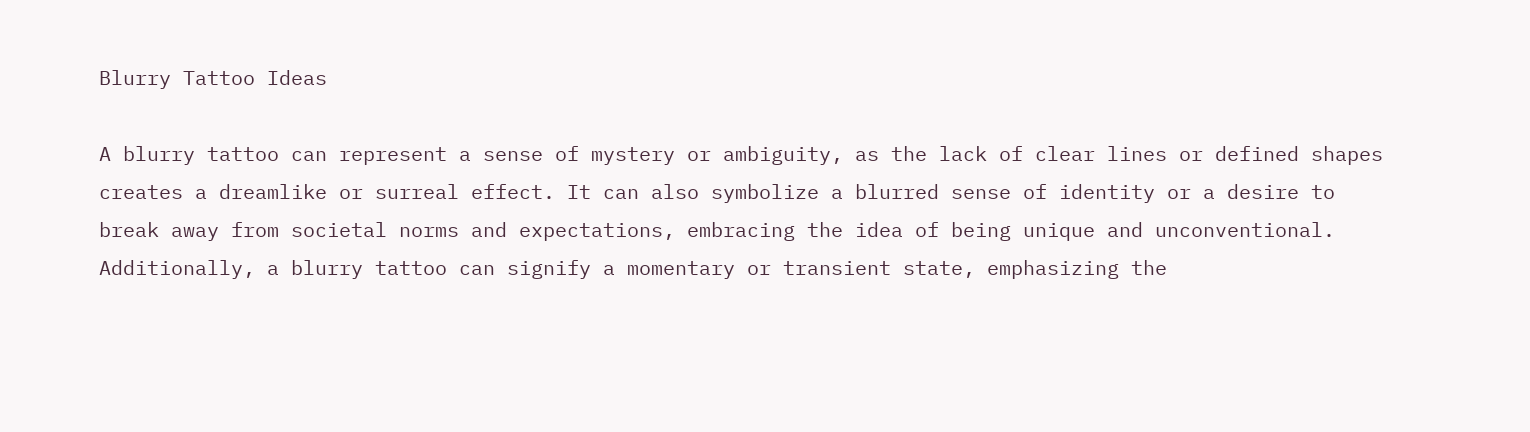Blurry Tattoo Ideas

A blurry tattoo can represent a sense of mystery or ambiguity, as the lack of clear lines or defined shapes creates a dreamlike or surreal effect. It can also symbolize a blurred sense of identity or a desire to break away from societal norms and expectations, embracing the idea of being unique and unconventional. Additionally, a blurry tattoo can signify a momentary or transient state, emphasizing the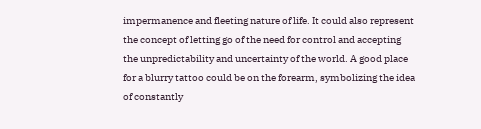impermanence and fleeting nature of life. It could also represent the concept of letting go of the need for control and accepting the unpredictability and uncertainty of the world. A good place for a blurry tattoo could be on the forearm, symbolizing the idea of constantly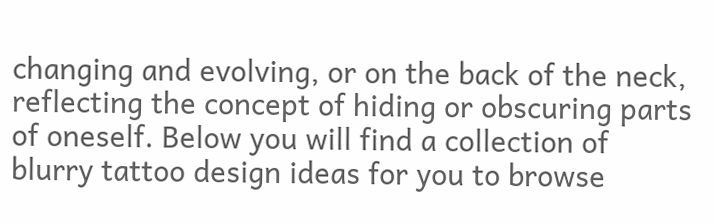changing and evolving, or on the back of the neck, reflecting the concept of hiding or obscuring parts of oneself. Below you will find a collection of blurry tattoo design ideas for you to browse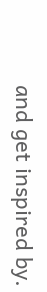and get inspired by.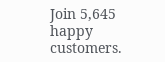Join 5,645 happy customers.